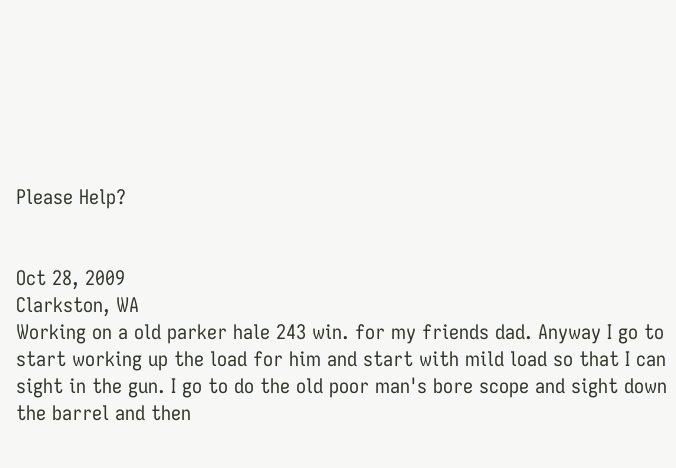Please Help?


Oct 28, 2009
Clarkston, WA
Working on a old parker hale 243 win. for my friends dad. Anyway I go to start working up the load for him and start with mild load so that I can sight in the gun. I go to do the old poor man's bore scope and sight down the barrel and then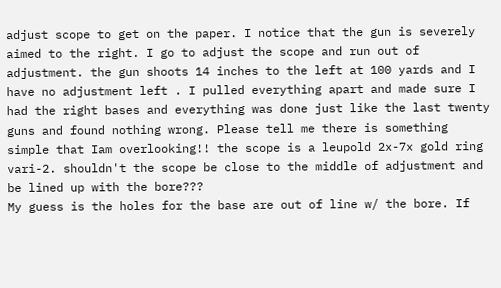adjust scope to get on the paper. I notice that the gun is severely aimed to the right. I go to adjust the scope and run out of adjustment. the gun shoots 14 inches to the left at 100 yards and I have no adjustment left . I pulled everything apart and made sure I had the right bases and everything was done just like the last twenty guns and found nothing wrong. Please tell me there is something simple that Iam overlooking!! the scope is a leupold 2x-7x gold ring vari-2. shouldn't the scope be close to the middle of adjustment and be lined up with the bore???
My guess is the holes for the base are out of line w/ the bore. If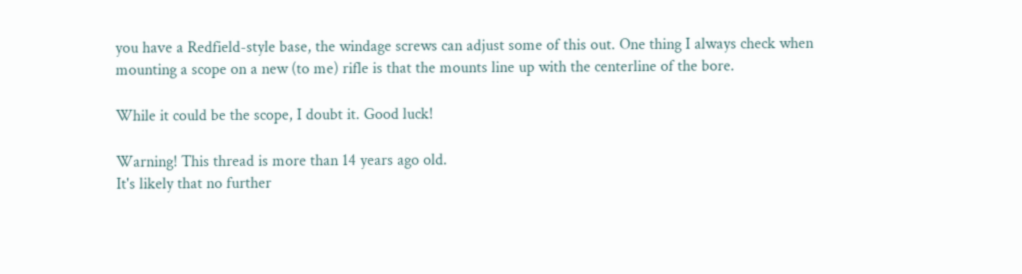you have a Redfield-style base, the windage screws can adjust some of this out. One thing I always check when mounting a scope on a new (to me) rifle is that the mounts line up with the centerline of the bore.

While it could be the scope, I doubt it. Good luck!

Warning! This thread is more than 14 years ago old.
It's likely that no further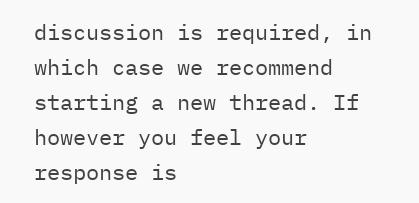discussion is required, in which case we recommend starting a new thread. If however you feel your response is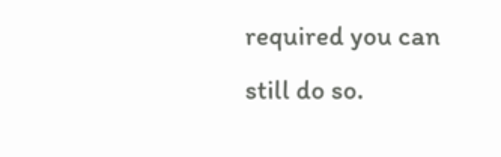required you can still do so.